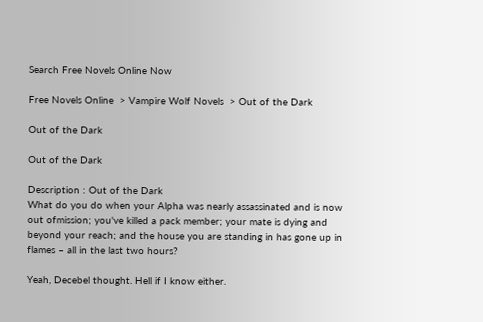Search Free Novels Online Now

Free Novels Online  > Vampire Wolf Novels  > Out of the Dark

Out of the Dark

Out of the Dark

Description : Out of the Dark
What do you do when your Alpha was nearly assassinated and is now out ofmission; you've killed a pack member; your mate is dying and beyond your reach; and the house you are standing in has gone up in flames – all in the last two hours?

Yeah, Decebel thought. Hell if I know either.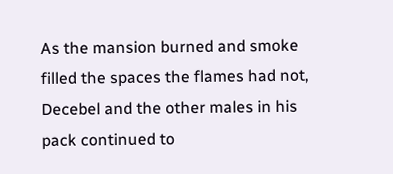As the mansion burned and smoke filled the spaces the flames had not, Decebel and the other males in his pack continued to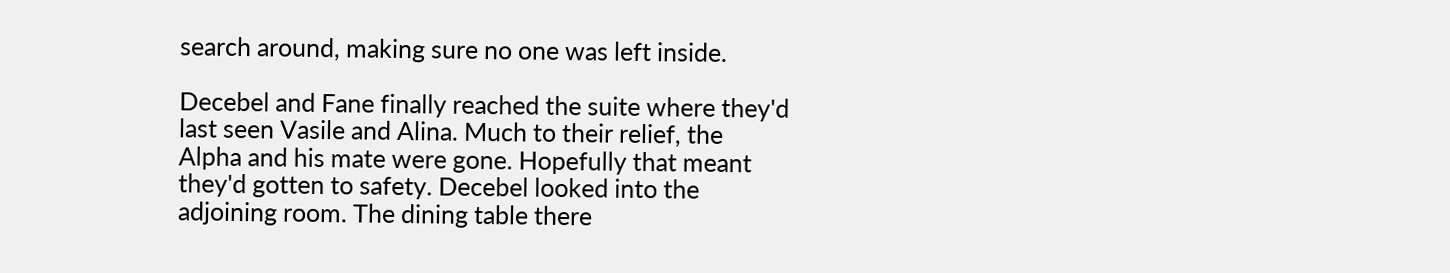search around, making sure no one was left inside.

Decebel and Fane finally reached the suite where they'd last seen Vasile and Alina. Much to their relief, the Alpha and his mate were gone. Hopefully that meant they'd gotten to safety. Decebel looked into the adjoining room. The dining table there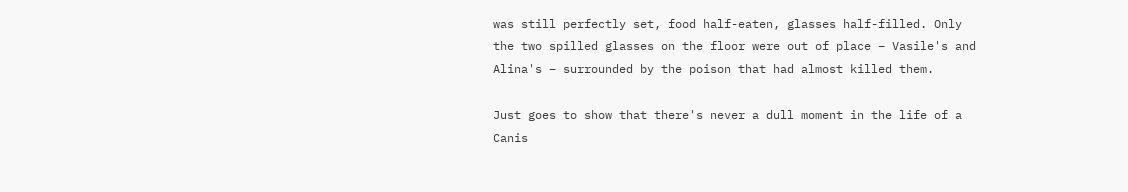was still perfectly set, food half-eaten, glasses half-filled. Only the two spilled glasses on the floor were out of place – Vasile's and Alina's – surrounded by the poison that had almost killed them.

Just goes to show that there's never a dull moment in the life of a Canis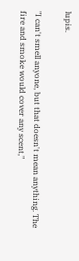lupis.

"I can't smell anyone, but that doesn't mean anything. The fire and smoke would cover any scent,"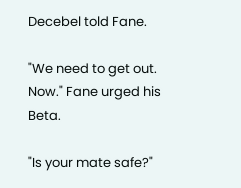Decebel told Fane.

"We need to get out. Now." Fane urged his Beta.

"Is your mate safe?"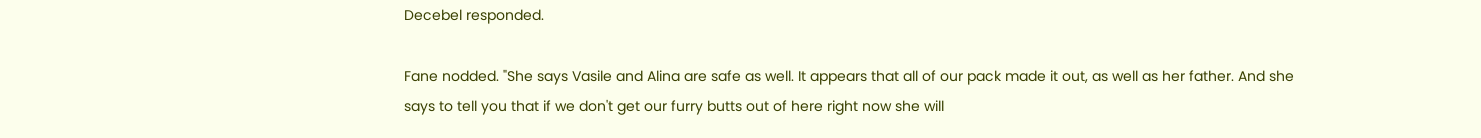Decebel responded.

Fane nodded. "She says Vasile and Alina are safe as well. It appears that all of our pack made it out, as well as her father. And she says to tell you that if we don't get our furry butts out of here right now she will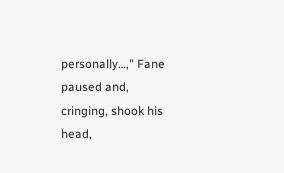personally…," Fane paused and, cringing, shook his head,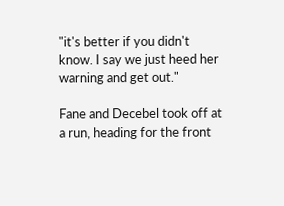"it's better if you didn't know. I say we just heed her warning and get out."

Fane and Decebel took off at a run, heading for the front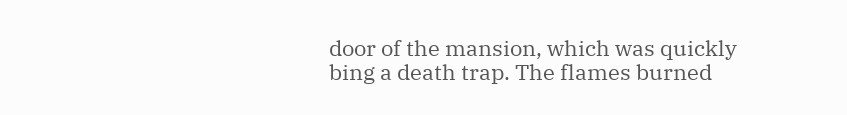door of the mansion, which was quickly bing a death trap. The flames burned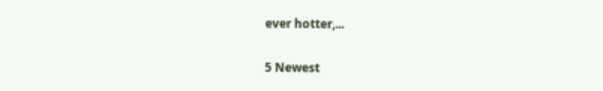ever hotter,...

5 Newest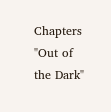Chapters "Out of the Dark"